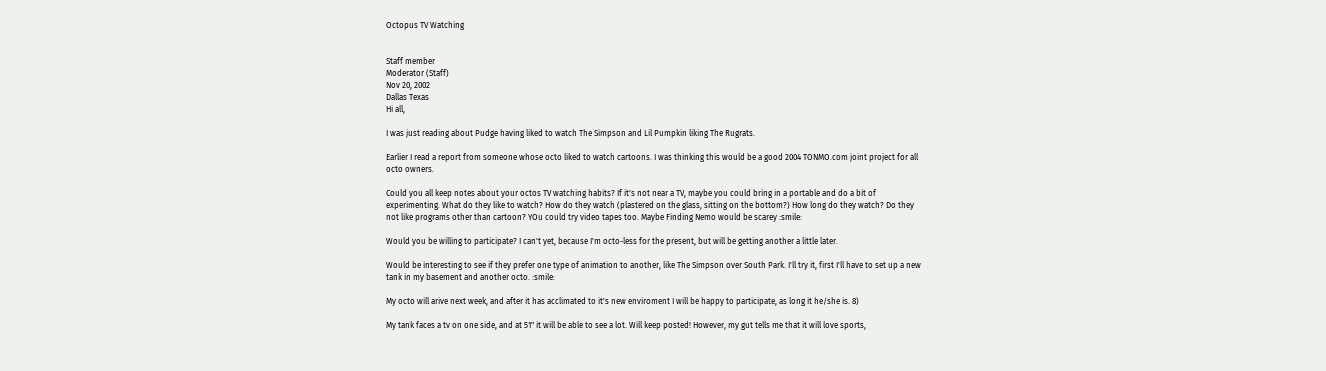Octopus TV Watching


Staff member
Moderator (Staff)
Nov 20, 2002
Dallas Texas
Hi all,

I was just reading about Pudge having liked to watch The Simpson and Lil Pumpkin liking The Rugrats.

Earlier I read a report from someone whose octo liked to watch cartoons. I was thinking this would be a good 2004 TONMO.com joint project for all octo owners.

Could you all keep notes about your octos TV watching habits? If it's not near a TV, maybe you could bring in a portable and do a bit of experimenting. What do they like to watch? How do they watch (plastered on the glass, sitting on the bottom?) How long do they watch? Do they not like programs other than cartoon? YOu could try video tapes too. Maybe Finding Nemo would be scarey :smile:

Would you be willing to participate? I can't yet, because I'm octo-less for the present, but will be getting another a little later.

Would be interesting to see if they prefer one type of animation to another, like The Simpson over South Park. I'll try it, first I'll have to set up a new tank in my basement and another octo. :smile:

My octo will arive next week, and after it has acclimated to it's new enviroment I will be happy to participate, as long it he/she is. 8)

My tank faces a tv on one side, and at 51" it will be able to see a lot. Will keep posted! However, my gut tells me that it will love sports,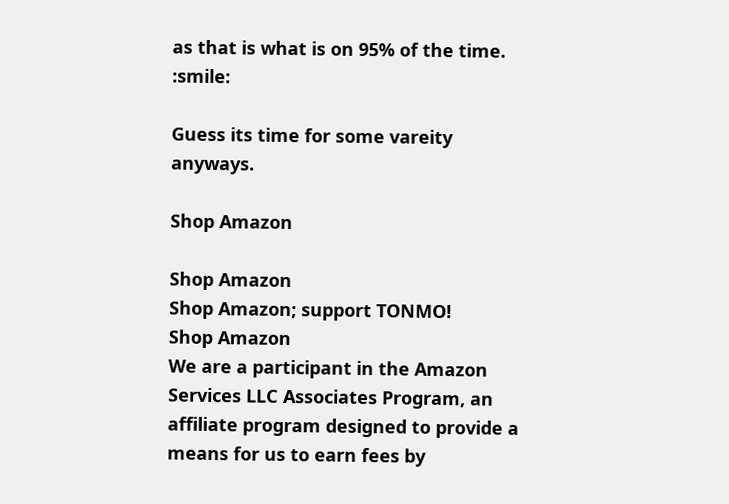as that is what is on 95% of the time. :smile:

Guess its time for some vareity anyways.

Shop Amazon

Shop Amazon
Shop Amazon; support TONMO!
Shop Amazon
We are a participant in the Amazon Services LLC Associates Program, an affiliate program designed to provide a means for us to earn fees by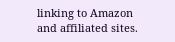linking to Amazon and affiliated sites.